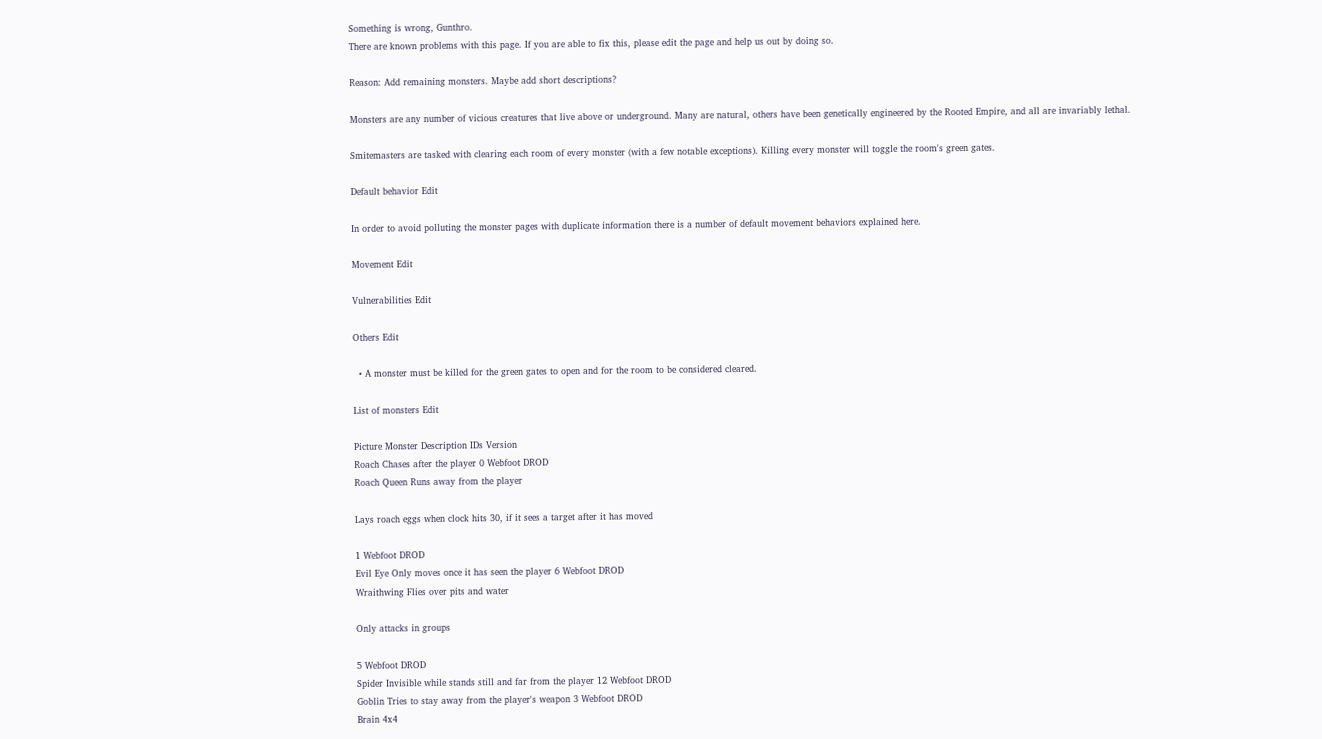Something is wrong, Gunthro.
There are known problems with this page. If you are able to fix this, please edit the page and help us out by doing so.

Reason: Add remaining monsters. Maybe add short descriptions?

Monsters are any number of vicious creatures that live above or underground. Many are natural, others have been genetically engineered by the Rooted Empire, and all are invariably lethal.

Smitemasters are tasked with clearing each room of every monster (with a few notable exceptions). Killing every monster will toggle the room's green gates.

Default behavior Edit

In order to avoid polluting the monster pages with duplicate information there is a number of default movement behaviors explained here.

Movement Edit

Vulnerabilities Edit

Others Edit

  • A monster must be killed for the green gates to open and for the room to be considered cleared.

List of monsters Edit

Picture Monster Description IDs Version
Roach Chases after the player 0 Webfoot DROD
Roach Queen Runs away from the player

Lays roach eggs when clock hits 30, if it sees a target after it has moved

1 Webfoot DROD
Evil Eye Only moves once it has seen the player 6 Webfoot DROD
Wraithwing Flies over pits and water

Only attacks in groups

5 Webfoot DROD
Spider Invisible while stands still and far from the player 12 Webfoot DROD
Goblin Tries to stay away from the player's weapon 3 Webfoot DROD
Brain 4x4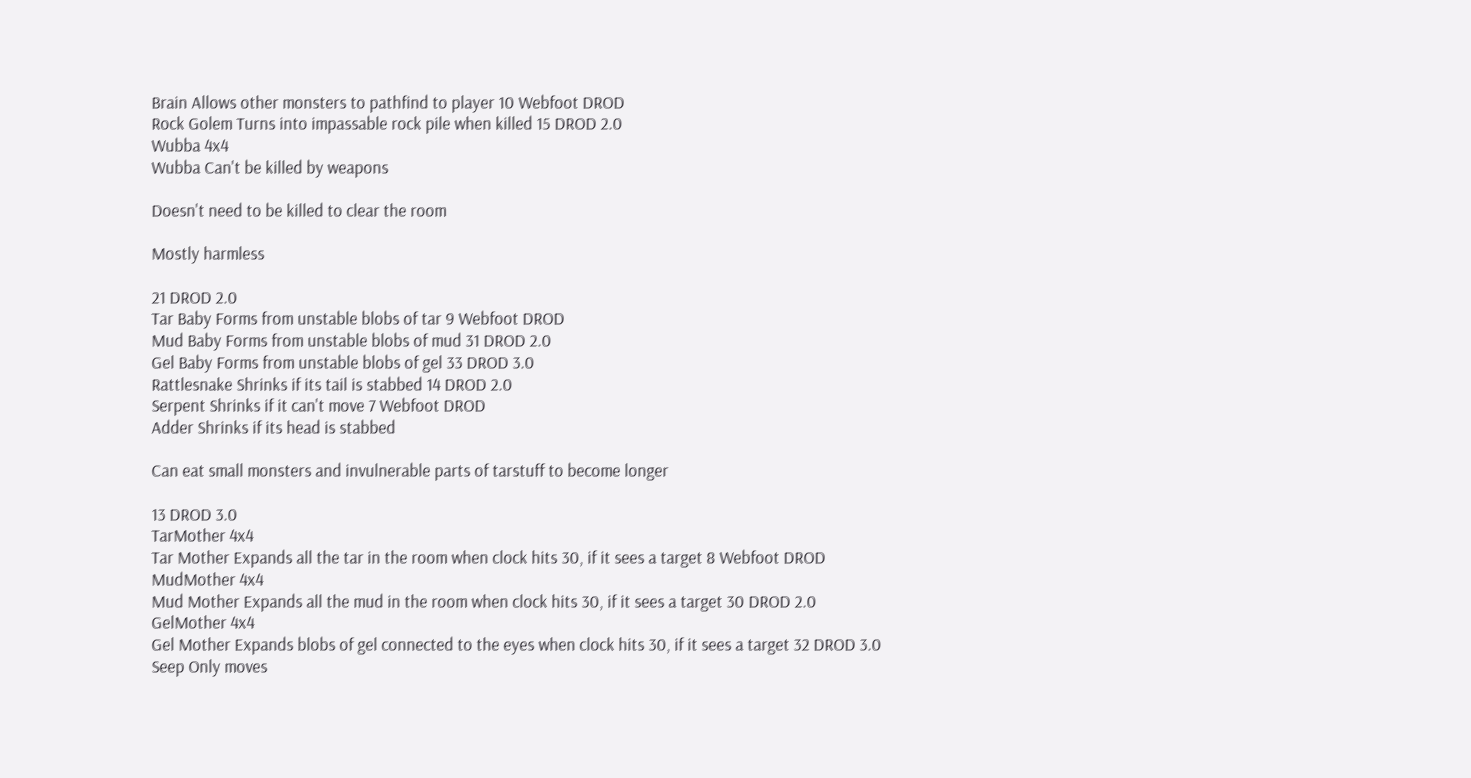Brain Allows other monsters to pathfind to player 10 Webfoot DROD
Rock Golem Turns into impassable rock pile when killed 15 DROD 2.0
Wubba 4x4
Wubba Can't be killed by weapons

Doesn't need to be killed to clear the room

Mostly harmless

21 DROD 2.0
Tar Baby Forms from unstable blobs of tar 9 Webfoot DROD
Mud Baby Forms from unstable blobs of mud 31 DROD 2.0
Gel Baby Forms from unstable blobs of gel 33 DROD 3.0
Rattlesnake Shrinks if its tail is stabbed 14 DROD 2.0
Serpent Shrinks if it can't move 7 Webfoot DROD
Adder Shrinks if its head is stabbed

Can eat small monsters and invulnerable parts of tarstuff to become longer

13 DROD 3.0
TarMother 4x4
Tar Mother Expands all the tar in the room when clock hits 30, if it sees a target 8 Webfoot DROD
MudMother 4x4
Mud Mother Expands all the mud in the room when clock hits 30, if it sees a target 30 DROD 2.0
GelMother 4x4
Gel Mother Expands blobs of gel connected to the eyes when clock hits 30, if it sees a target 32 DROD 3.0
Seep Only moves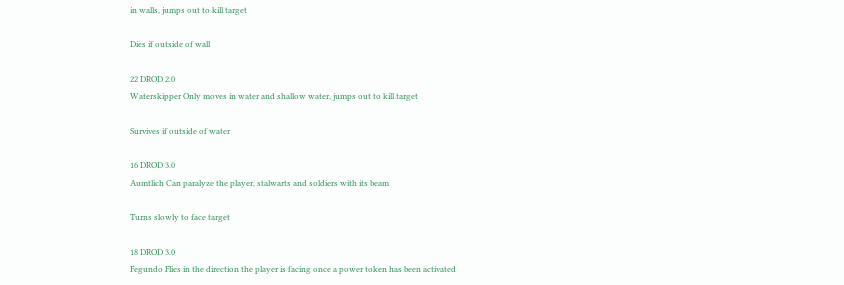in walls, jumps out to kill target

Dies if outside of wall

22 DROD 2.0
Waterskipper Only moves in water and shallow water, jumps out to kill target

Survives if outside of water

16 DROD 3.0
Aumtlich Can paralyze the player, stalwarts and soldiers with its beam

Turns slowly to face target

18 DROD 3.0
Fegundo Flies in the direction the player is facing once a power token has been activated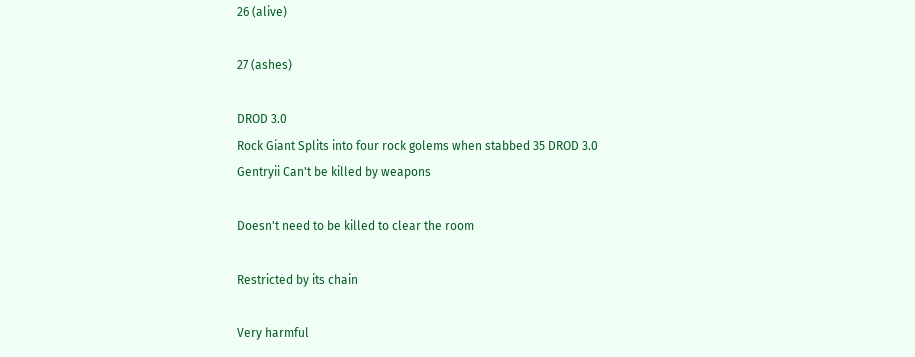26 (alive)

27 (ashes)

DROD 3.0
Rock Giant Splits into four rock golems when stabbed 35 DROD 3.0
Gentryii Can't be killed by weapons

Doesn't need to be killed to clear the room

Restricted by its chain

Very harmful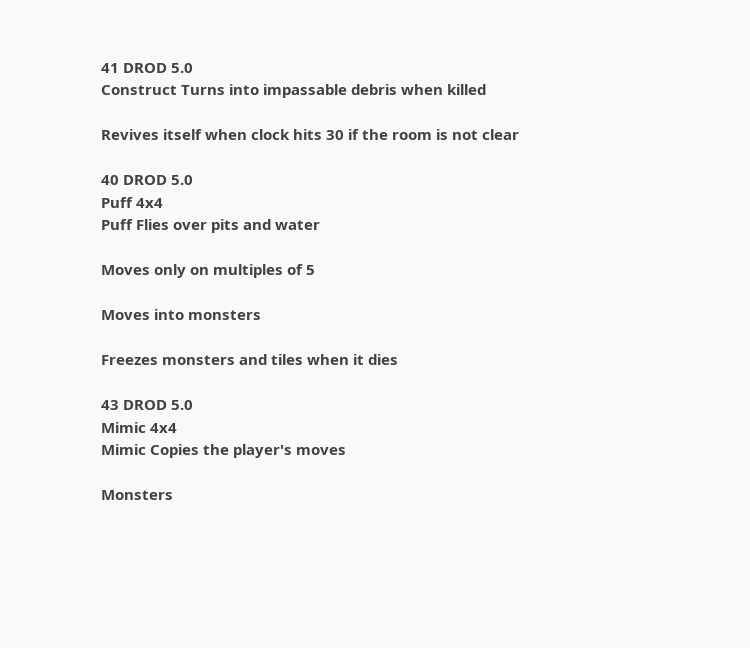41 DROD 5.0
Construct Turns into impassable debris when killed

Revives itself when clock hits 30 if the room is not clear

40 DROD 5.0
Puff 4x4
Puff Flies over pits and water

Moves only on multiples of 5

Moves into monsters

Freezes monsters and tiles when it dies

43 DROD 5.0
Mimic 4x4
Mimic Copies the player's moves

Monsters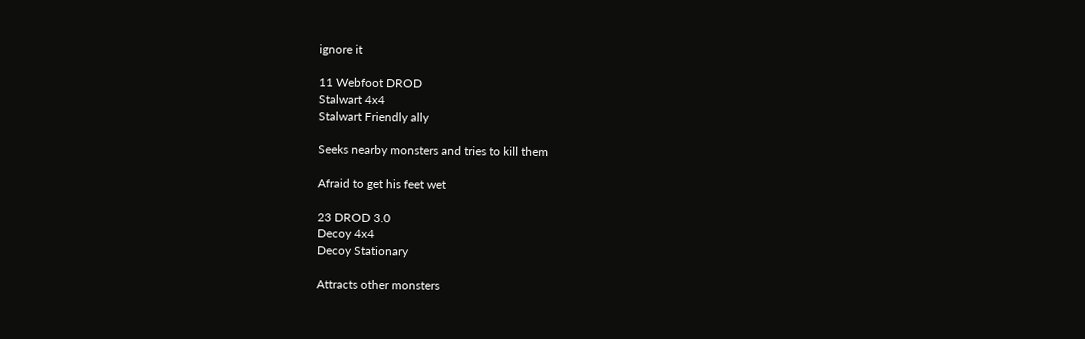ignore it

11 Webfoot DROD
Stalwart 4x4
Stalwart Friendly ally

Seeks nearby monsters and tries to kill them

Afraid to get his feet wet

23 DROD 3.0
Decoy 4x4
Decoy Stationary

Attracts other monsters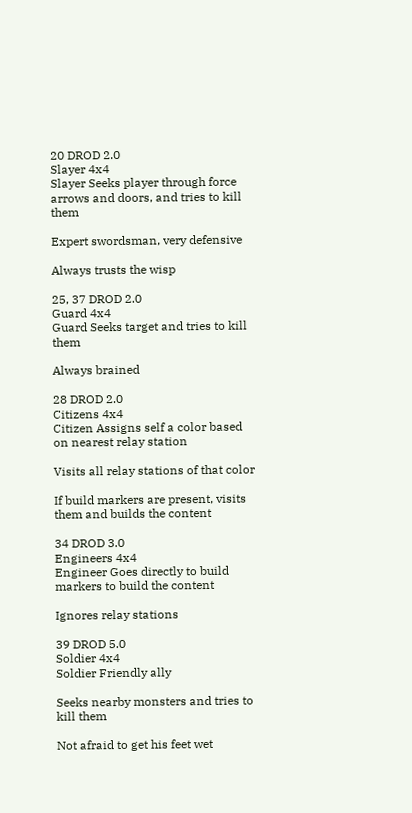20 DROD 2.0
Slayer 4x4
Slayer Seeks player through force arrows and doors, and tries to kill them

Expert swordsman, very defensive

Always trusts the wisp

25, 37 DROD 2.0
Guard 4x4
Guard Seeks target and tries to kill them

Always brained

28 DROD 2.0
Citizens 4x4
Citizen Assigns self a color based on nearest relay station

Visits all relay stations of that color

If build markers are present, visits them and builds the content

34 DROD 3.0
Engineers 4x4
Engineer Goes directly to build markers to build the content

Ignores relay stations

39 DROD 5.0
Soldier 4x4
Soldier Friendly ally

Seeks nearby monsters and tries to kill them

Not afraid to get his feet wet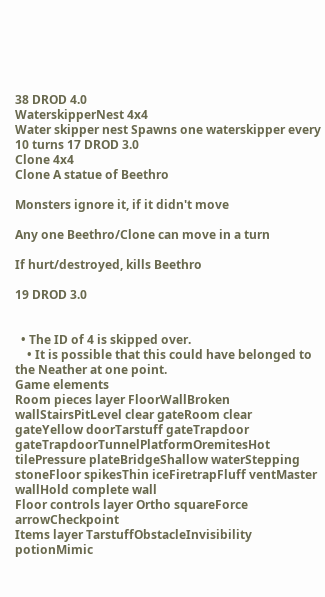38 DROD 4.0
WaterskipperNest 4x4
Water skipper nest Spawns one waterskipper every 10 turns 17 DROD 3.0
Clone 4x4
Clone A statue of Beethro

Monsters ignore it, if it didn't move

Any one Beethro/Clone can move in a turn

If hurt/destroyed, kills Beethro

19 DROD 3.0


  • The ID of 4 is skipped over.
    • It is possible that this could have belonged to the Neather at one point.
Game elements
Room pieces layer FloorWallBroken wallStairsPitLevel clear gateRoom clear gateYellow doorTarstuff gateTrapdoor gateTrapdoorTunnelPlatformOremitesHot tilePressure plateBridgeShallow waterStepping stoneFloor spikesThin iceFiretrapFluff ventMaster wallHold complete wall
Floor controls layer Ortho squareForce arrowCheckpoint
Items layer TarstuffObstacleInvisibility potionMimic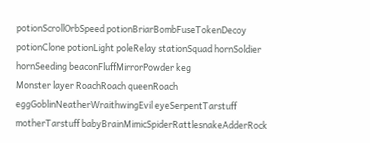potionScrollOrbSpeed potionBriarBombFuseTokenDecoy potionClone potionLight poleRelay stationSquad hornSoldier hornSeeding beaconFluffMirrorPowder keg
Monster layer RoachRoach queenRoach eggGoblinNeatherWraithwingEvil eyeSerpentTarstuff motherTarstuff babyBrainMimicSpiderRattlesnakeAdderRock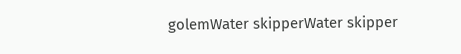golemWater skipperWater skipper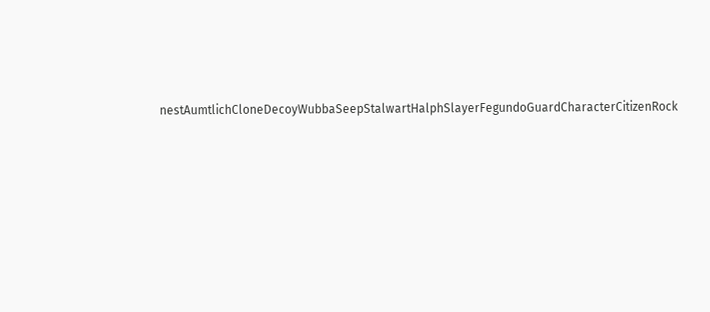nestAumtlichCloneDecoyWubbaSeepStalwartHalphSlayerFegundoGuardCharacterCitizenRock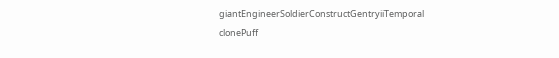giantEngineerSoldierConstructGentryiiTemporal clonePuff